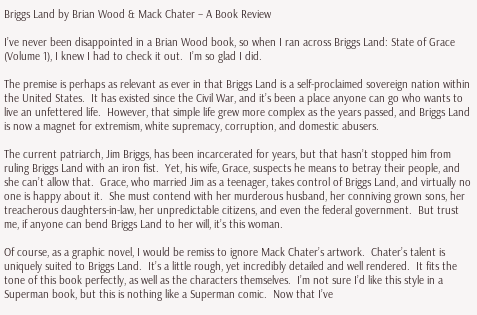Briggs Land by Brian Wood & Mack Chater – A Book Review

I’ve never been disappointed in a Brian Wood book, so when I ran across Briggs Land: State of Grace (Volume 1), I knew I had to check it out.  I’m so glad I did.

The premise is perhaps as relevant as ever in that Briggs Land is a self-proclaimed sovereign nation within the United States.  It has existed since the Civil War, and it’s been a place anyone can go who wants to live an unfettered life.  However, that simple life grew more complex as the years passed, and Briggs Land is now a magnet for extremism, white supremacy, corruption, and domestic abusers.

The current patriarch, Jim Briggs, has been incarcerated for years, but that hasn’t stopped him from ruling Briggs Land with an iron fist.  Yet, his wife, Grace, suspects he means to betray their people, and she can’t allow that.  Grace, who married Jim as a teenager, takes control of Briggs Land, and virtually no one is happy about it.  She must contend with her murderous husband, her conniving grown sons, her treacherous daughters-in-law, her unpredictable citizens, and even the federal government.  But trust me, if anyone can bend Briggs Land to her will, it’s this woman.

Of course, as a graphic novel, I would be remiss to ignore Mack Chater’s artwork.  Chater’s talent is uniquely suited to Briggs Land.  It’s a little rough, yet incredibly detailed and well rendered.  It fits the tone of this book perfectly, as well as the characters themselves.  I’m not sure I’d like this style in a Superman book, but this is nothing like a Superman comic.  Now that I’ve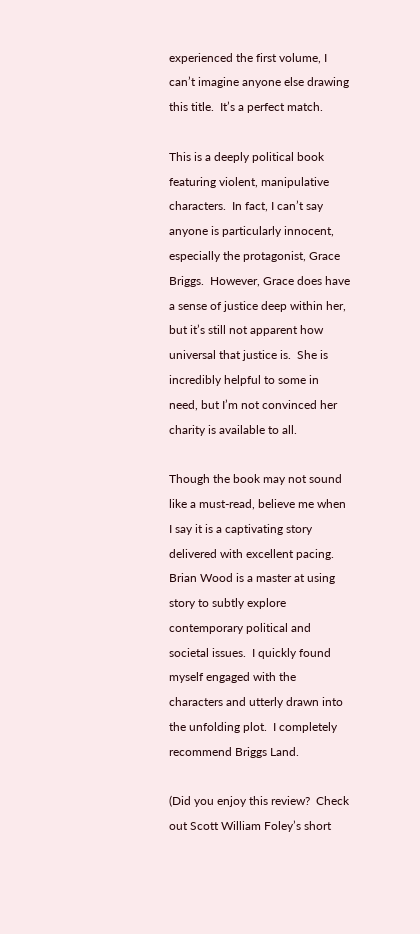experienced the first volume, I can’t imagine anyone else drawing this title.  It’s a perfect match.

This is a deeply political book featuring violent, manipulative characters.  In fact, I can’t say anyone is particularly innocent, especially the protagonist, Grace Briggs.  However, Grace does have a sense of justice deep within her, but it’s still not apparent how universal that justice is.  She is incredibly helpful to some in need, but I’m not convinced her charity is available to all.

Though the book may not sound like a must-read, believe me when I say it is a captivating story delivered with excellent pacing.  Brian Wood is a master at using story to subtly explore contemporary political and societal issues.  I quickly found myself engaged with the characters and utterly drawn into the unfolding plot.  I completely recommend Briggs Land.

(Did you enjoy this review?  Check out Scott William Foley’s short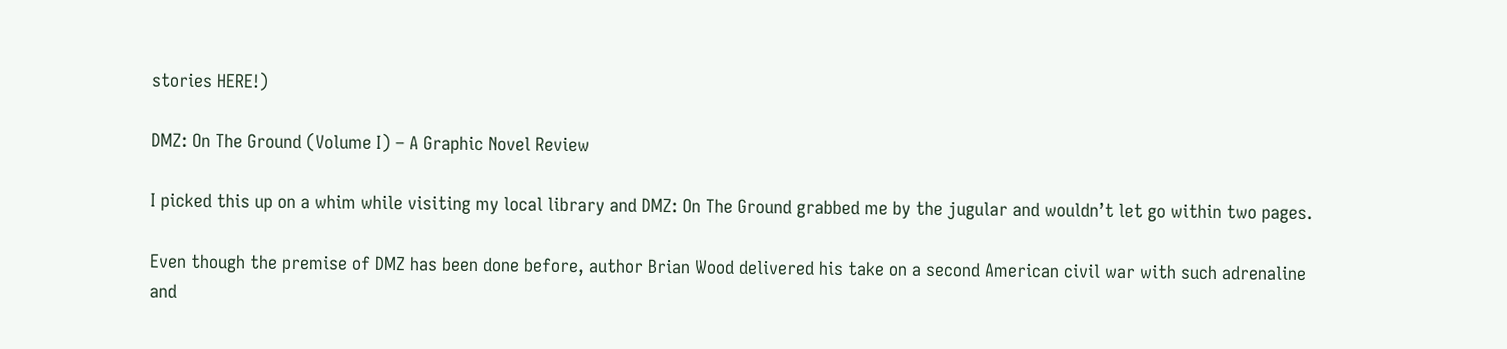stories HERE!)

DMZ: On The Ground (Volume I) – A Graphic Novel Review

I picked this up on a whim while visiting my local library and DMZ: On The Ground grabbed me by the jugular and wouldn’t let go within two pages.

Even though the premise of DMZ has been done before, author Brian Wood delivered his take on a second American civil war with such adrenaline and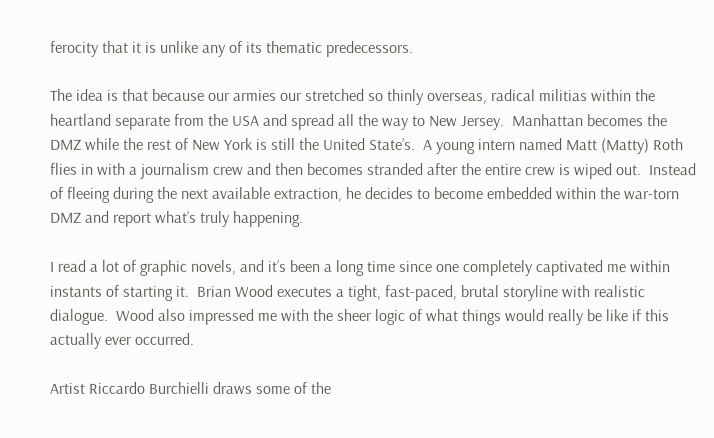ferocity that it is unlike any of its thematic predecessors.

The idea is that because our armies our stretched so thinly overseas, radical militias within the heartland separate from the USA and spread all the way to New Jersey.  Manhattan becomes the DMZ while the rest of New York is still the United State’s.  A young intern named Matt (Matty) Roth flies in with a journalism crew and then becomes stranded after the entire crew is wiped out.  Instead of fleeing during the next available extraction, he decides to become embedded within the war-torn DMZ and report what’s truly happening.

I read a lot of graphic novels, and it’s been a long time since one completely captivated me within instants of starting it.  Brian Wood executes a tight, fast-paced, brutal storyline with realistic dialogue.  Wood also impressed me with the sheer logic of what things would really be like if this actually ever occurred.

Artist Riccardo Burchielli draws some of the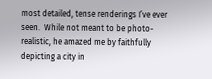most detailed, tense renderings I’ve ever seen.  While not meant to be photo-realistic, he amazed me by faithfully depicting a city in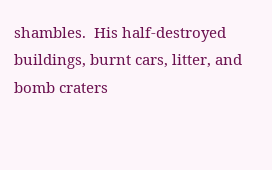shambles.  His half-destroyed buildings, burnt cars, litter, and bomb craters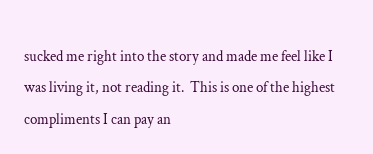sucked me right into the story and made me feel like I was living it, not reading it.  This is one of the highest compliments I can pay an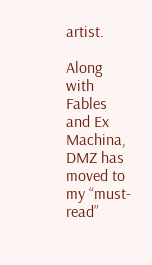artist.

Along with Fables and Ex Machina, DMZ has moved to my “must-read”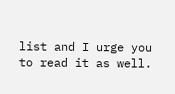list and I urge you to read it as well.